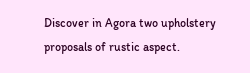Discover in Agora two upholstery proposals of rustic aspect.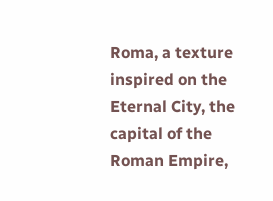Roma, a texture inspired on the Eternal City, the capital of the Roman Empire,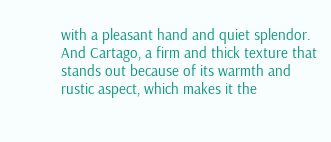with a pleasant hand and quiet splendor. And Cartago, a firm and thick texture that stands out because of its warmth and rustic aspect, which makes it the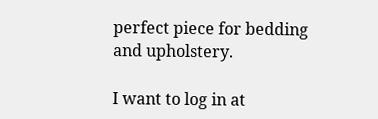perfect piece for bedding and upholstery.

I want to log in at